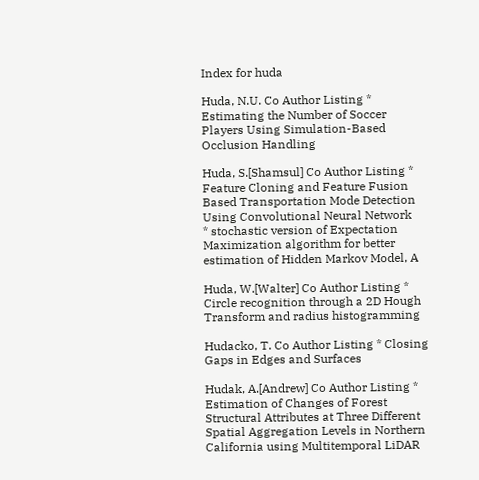Index for huda

Huda, N.U. Co Author Listing * Estimating the Number of Soccer Players Using Simulation-Based Occlusion Handling

Huda, S.[Shamsul] Co Author Listing * Feature Cloning and Feature Fusion Based Transportation Mode Detection Using Convolutional Neural Network
* stochastic version of Expectation Maximization algorithm for better estimation of Hidden Markov Model, A

Huda, W.[Walter] Co Author Listing * Circle recognition through a 2D Hough Transform and radius histogramming

Hudacko, T. Co Author Listing * Closing Gaps in Edges and Surfaces

Hudak, A.[Andrew] Co Author Listing * Estimation of Changes of Forest Structural Attributes at Three Different Spatial Aggregation Levels in Northern California using Multitemporal LiDAR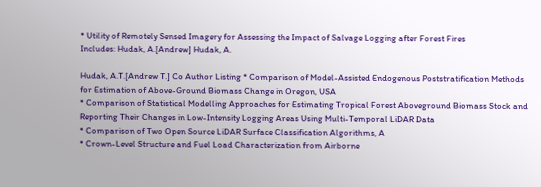* Utility of Remotely Sensed Imagery for Assessing the Impact of Salvage Logging after Forest Fires
Includes: Hudak, A.[Andrew] Hudak, A.

Hudak, A.T.[Andrew T.] Co Author Listing * Comparison of Model-Assisted Endogenous Poststratification Methods for Estimation of Above-Ground Biomass Change in Oregon, USA
* Comparison of Statistical Modelling Approaches for Estimating Tropical Forest Aboveground Biomass Stock and Reporting Their Changes in Low-Intensity Logging Areas Using Multi-Temporal LiDAR Data
* Comparison of Two Open Source LiDAR Surface Classification Algorithms, A
* Crown-Level Structure and Fuel Load Characterization from Airborne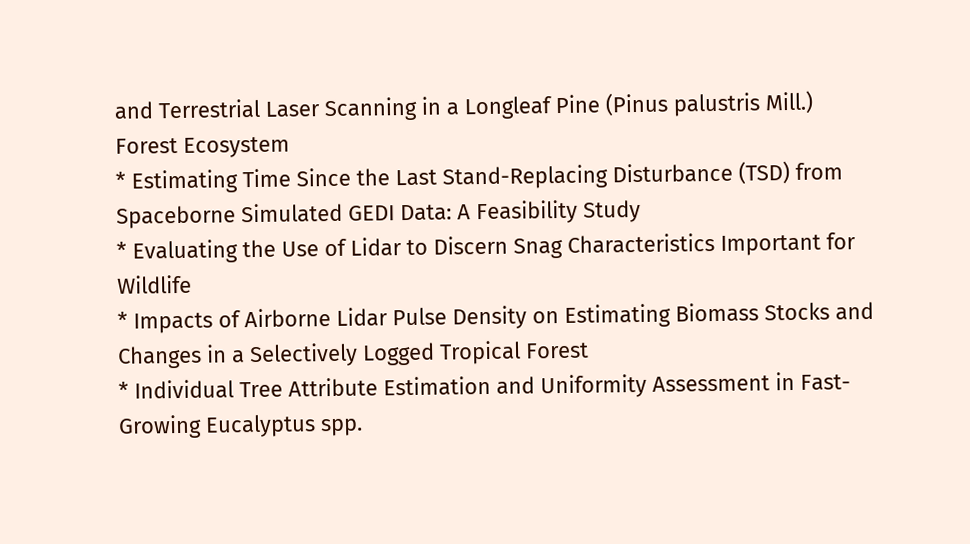and Terrestrial Laser Scanning in a Longleaf Pine (Pinus palustris Mill.) Forest Ecosystem
* Estimating Time Since the Last Stand-Replacing Disturbance (TSD) from Spaceborne Simulated GEDI Data: A Feasibility Study
* Evaluating the Use of Lidar to Discern Snag Characteristics Important for Wildlife
* Impacts of Airborne Lidar Pulse Density on Estimating Biomass Stocks and Changes in a Selectively Logged Tropical Forest
* Individual Tree Attribute Estimation and Uniformity Assessment in Fast-Growing Eucalyptus spp.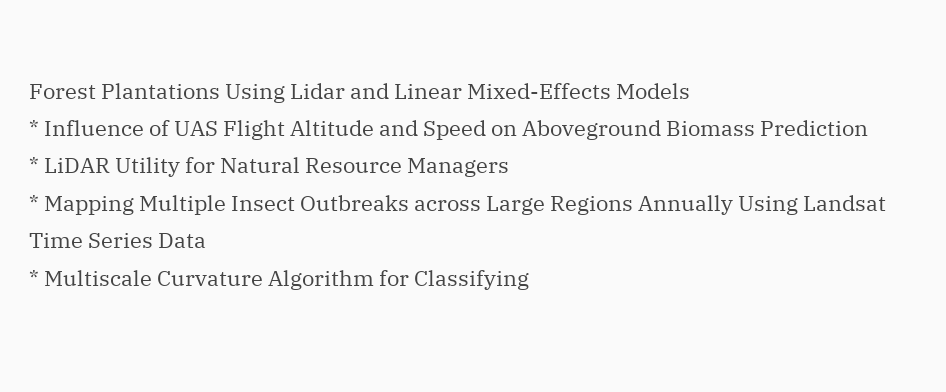Forest Plantations Using Lidar and Linear Mixed-Effects Models
* Influence of UAS Flight Altitude and Speed on Aboveground Biomass Prediction
* LiDAR Utility for Natural Resource Managers
* Mapping Multiple Insect Outbreaks across Large Regions Annually Using Landsat Time Series Data
* Multiscale Curvature Algorithm for Classifying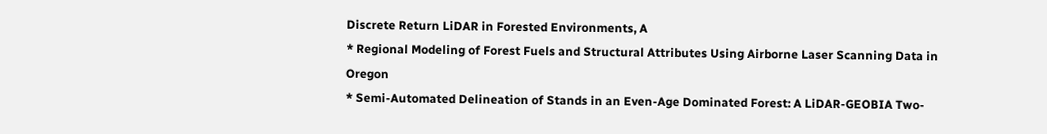Discrete Return LiDAR in Forested Environments, A
* Regional Modeling of Forest Fuels and Structural Attributes Using Airborne Laser Scanning Data in Oregon
* Semi-Automated Delineation of Stands in an Even-Age Dominated Forest: A LiDAR-GEOBIA Two-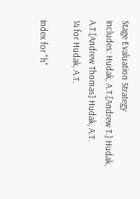Stage Evaluation Strategy
Includes: Hudak, A.T.[Andrew T.] Hudak, A.T.[Andrew Thomas] Hudak, A.T.
14 for Hudak, A.T.

Index for "h"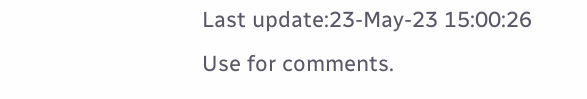Last update:23-May-23 15:00:26
Use for comments.